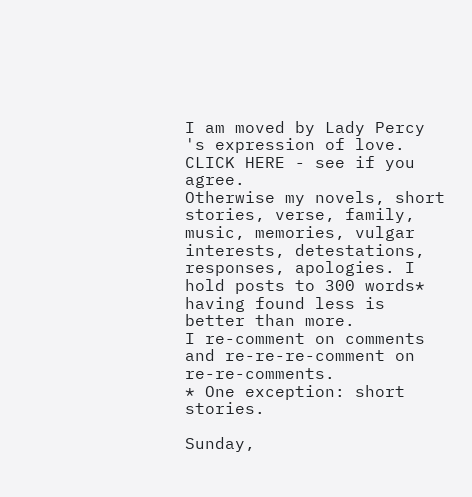I am moved by Lady Percy 's expression of love. CLICK HERE - see if you agree.
Otherwise my novels, short stories, verse, family, music, memories, vulgar interests, detestations,
responses, apologies. I hold posts to 300 words* having found less is better than more.
I re-comment on comments and re-re-re-comment on re-re-comments.
* One exception: short stories.

Sunday,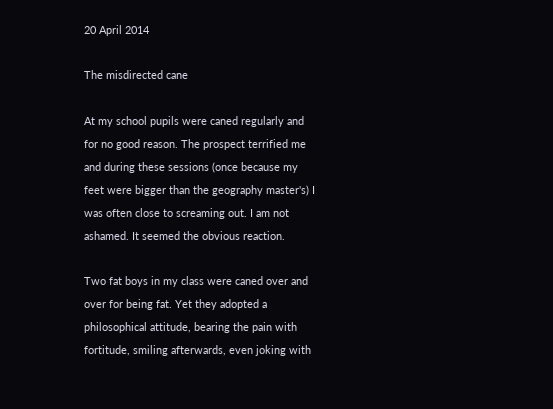20 April 2014

The misdirected cane

At my school pupils were caned regularly and for no good reason. The prospect terrified me and during these sessions (once because my feet were bigger than the geography master's) I was often close to screaming out. I am not ashamed. It seemed the obvious reaction.

Two fat boys in my class were caned over and over for being fat. Yet they adopted a philosophical attitude, bearing the pain with fortitude, smiling afterwards, even joking with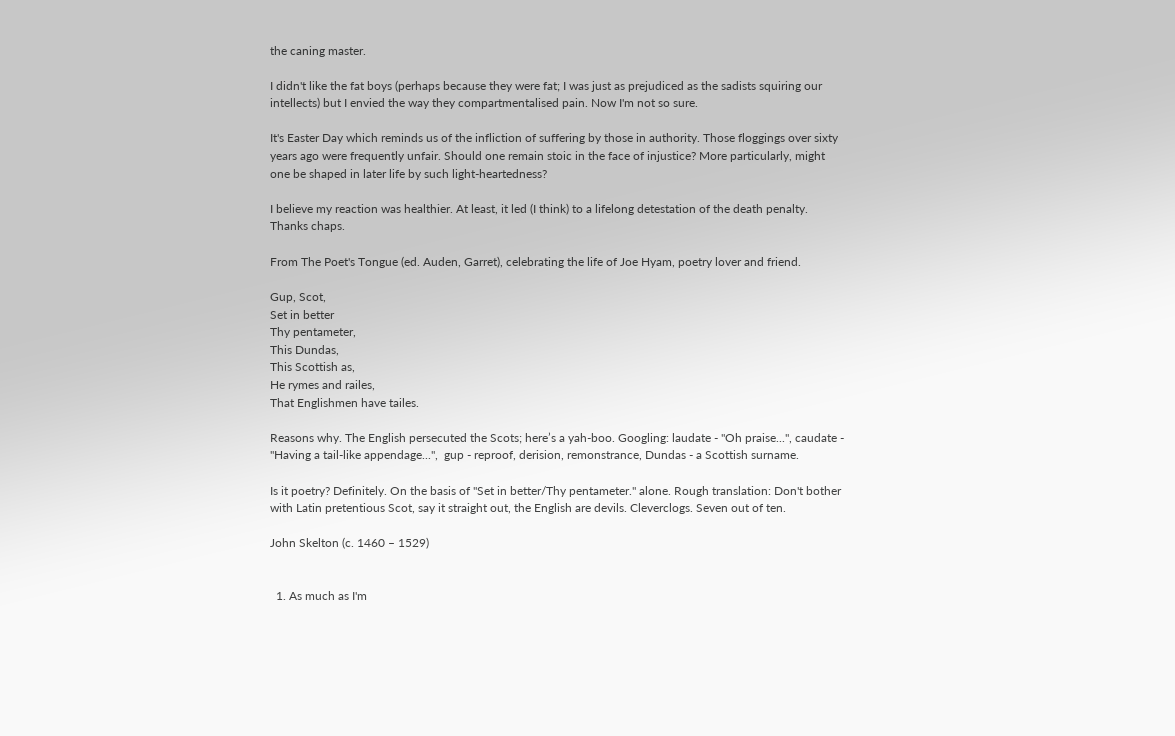the caning master.

I didn't like the fat boys (perhaps because they were fat; I was just as prejudiced as the sadists squiring our intellects) but I envied the way they compartmentalised pain. Now I'm not so sure.

It's Easter Day which reminds us of the infliction of suffering by those in authority. Those floggings over sixty years ago were frequently unfair. Should one remain stoic in the face of injustice? More particularly, might one be shaped in later life by such light-heartedness?

I believe my reaction was healthier. At least, it led (I think) to a lifelong detestation of the death penalty. Thanks chaps.

From The Poet's Tongue (ed. Auden, Garret), celebrating the life of Joe Hyam, poetry lover and friend.

Gup, Scot,
Set in better
Thy pentameter,
This Dundas,
This Scottish as,
He rymes and railes,
That Englishmen have tailes.

Reasons why. The English persecuted the Scots; here’s a yah-boo. Googling: laudate - "Oh praise...", caudate - "Having a tail-like appendage...",  gup - reproof, derision, remonstrance, Dundas - a Scottish surname.

Is it poetry? Definitely. On the basis of "Set in better/Thy pentameter." alone. Rough translation: Don't bother with Latin pretentious Scot, say it straight out, the English are devils. Cleverclogs. Seven out of ten.

John Skelton (c. 1460 – 1529)


  1. As much as I'm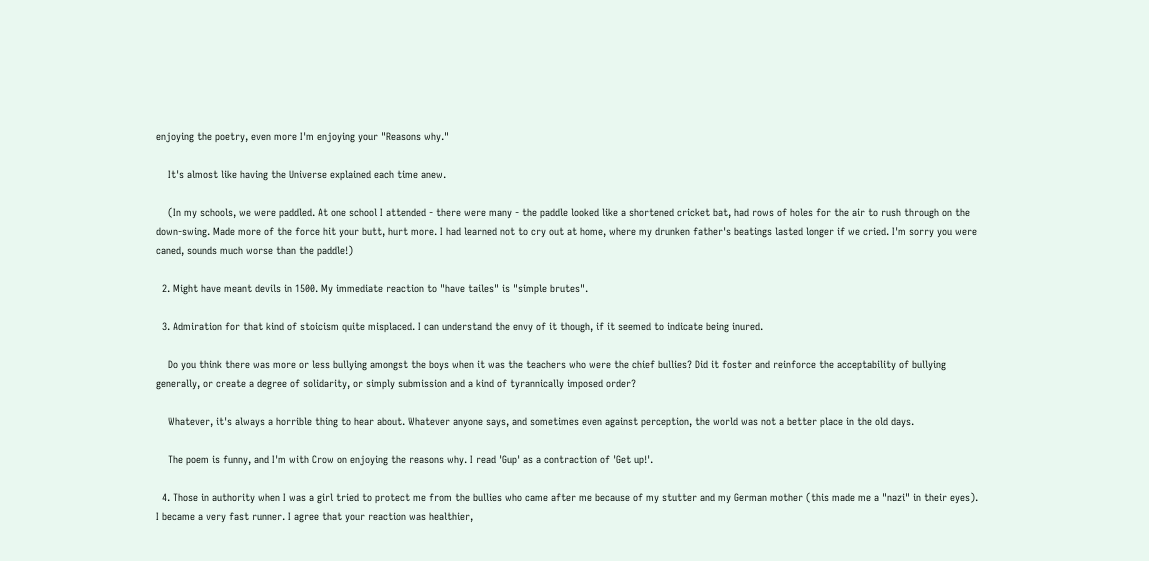enjoying the poetry, even more I'm enjoying your "Reasons why."

    It's almost like having the Universe explained each time anew.

    (In my schools, we were paddled. At one school I attended - there were many - the paddle looked like a shortened cricket bat, had rows of holes for the air to rush through on the down-swing. Made more of the force hit your butt, hurt more. I had learned not to cry out at home, where my drunken father's beatings lasted longer if we cried. I'm sorry you were caned, sounds much worse than the paddle!)

  2. Might have meant devils in 1500. My immediate reaction to "have tailes" is "simple brutes".

  3. Admiration for that kind of stoicism quite misplaced. I can understand the envy of it though, if it seemed to indicate being inured.

    Do you think there was more or less bullying amongst the boys when it was the teachers who were the chief bullies? Did it foster and reinforce the acceptability of bullying generally, or create a degree of solidarity, or simply submission and a kind of tyrannically imposed order?

    Whatever, it's always a horrible thing to hear about. Whatever anyone says, and sometimes even against perception, the world was not a better place in the old days.

    The poem is funny, and I'm with Crow on enjoying the reasons why. I read 'Gup' as a contraction of 'Get up!'.

  4. Those in authority when I was a girl tried to protect me from the bullies who came after me because of my stutter and my German mother (this made me a "nazi" in their eyes). I became a very fast runner. I agree that your reaction was healthier,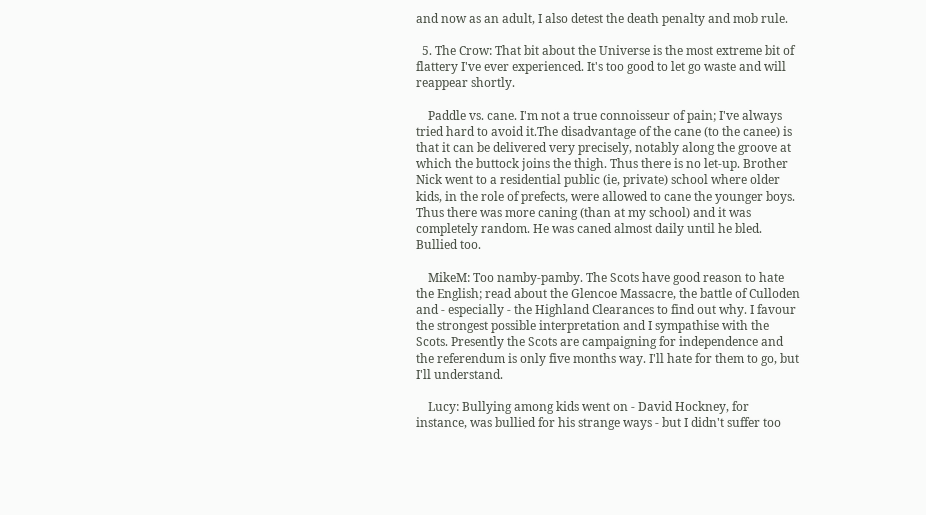and now as an adult, I also detest the death penalty and mob rule.

  5. The Crow: That bit about the Universe is the most extreme bit of flattery I've ever experienced. It's too good to let go waste and will reappear shortly.

    Paddle vs. cane. I'm not a true connoisseur of pain; I've always tried hard to avoid it.The disadvantage of the cane (to the canee) is that it can be delivered very precisely, notably along the groove at which the buttock joins the thigh. Thus there is no let-up. Brother Nick went to a residential public (ie, private) school where older kids, in the role of prefects, were allowed to cane the younger boys. Thus there was more caning (than at my school) and it was completely random. He was caned almost daily until he bled. Bullied too.

    MikeM: Too namby-pamby. The Scots have good reason to hate the English; read about the Glencoe Massacre, the battle of Culloden and - especially - the Highland Clearances to find out why. I favour the strongest possible interpretation and I sympathise with the Scots. Presently the Scots are campaigning for independence and the referendum is only five months way. I'll hate for them to go, but I'll understand.

    Lucy: Bullying among kids went on - David Hockney, for instance, was bullied for his strange ways - but I didn't suffer too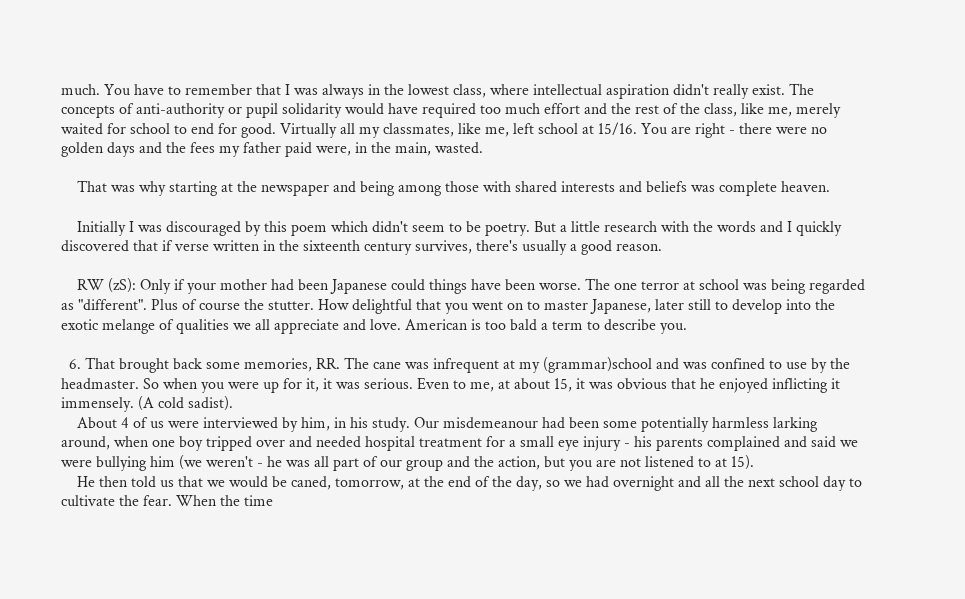much. You have to remember that I was always in the lowest class, where intellectual aspiration didn't really exist. The concepts of anti-authority or pupil solidarity would have required too much effort and the rest of the class, like me, merely waited for school to end for good. Virtually all my classmates, like me, left school at 15/16. You are right - there were no golden days and the fees my father paid were, in the main, wasted.

    That was why starting at the newspaper and being among those with shared interests and beliefs was complete heaven.

    Initially I was discouraged by this poem which didn't seem to be poetry. But a little research with the words and I quickly discovered that if verse written in the sixteenth century survives, there's usually a good reason.

    RW (zS): Only if your mother had been Japanese could things have been worse. The one terror at school was being regarded as "different". Plus of course the stutter. How delightful that you went on to master Japanese, later still to develop into the exotic melange of qualities we all appreciate and love. American is too bald a term to describe you.

  6. That brought back some memories, RR. The cane was infrequent at my (grammar)school and was confined to use by the headmaster. So when you were up for it, it was serious. Even to me, at about 15, it was obvious that he enjoyed inflicting it immensely. (A cold sadist).
    About 4 of us were interviewed by him, in his study. Our misdemeanour had been some potentially harmless larking around, when one boy tripped over and needed hospital treatment for a small eye injury - his parents complained and said we were bullying him (we weren't - he was all part of our group and the action, but you are not listened to at 15).
    He then told us that we would be caned, tomorrow, at the end of the day, so we had overnight and all the next school day to cultivate the fear. When the time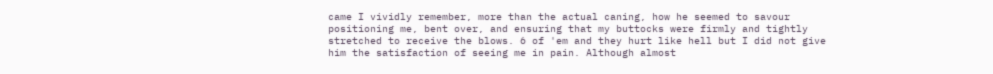came I vividly remember, more than the actual caning, how he seemed to savour positioning me, bent over, and ensuring that my buttocks were firmly and tightly stretched to receive the blows. 6 of 'em and they hurt like hell but I did not give him the satisfaction of seeing me in pain. Although almost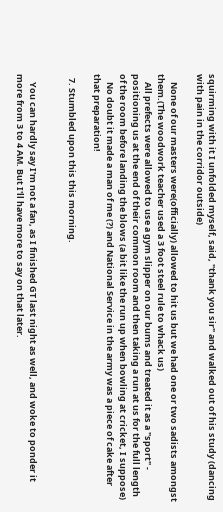squirming with it I unfolded myself, said, "thank you sir" and walked out of his study (dancing with pain in the corridor outside)

    None of our masters were(officially) allowed to hit us but we had one or two sadists amongst them.(The woodwork teacher used a 3 foot steel rule to whack us)
    All prefects were allowed to use a gym slipper on our bums and treated it as a "sport" - positioning us at the end of their common room and then taking a run at us for the full length of the room before landing the blows (a bit like the run up when bowling at cricket, I suppose)
    No doubt it made a man of me (?) and National Service in the army was a piece of cake after that preparation!

  7. Stumbled upon this this morning.


    You can hardly say I'm not a fan, as I finished GT last night as well, and woke to ponder it more from 3 to 4 AM. But I'll have more to say on that later.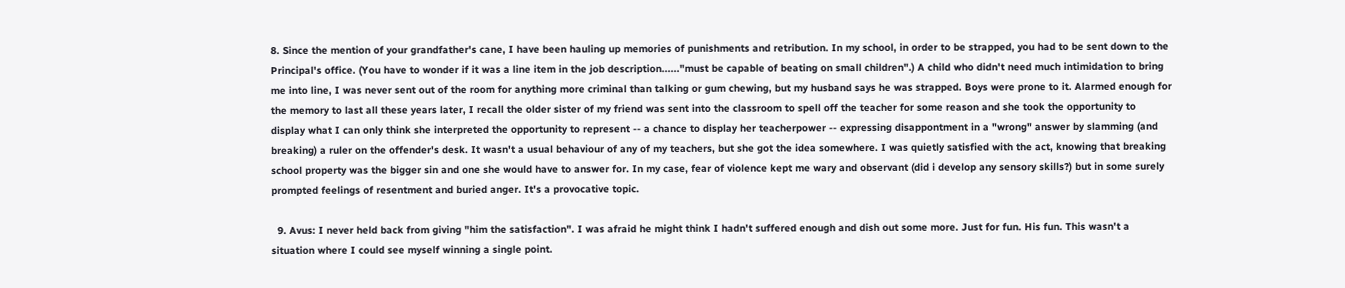8. Since the mention of your grandfather's cane, I have been hauling up memories of punishments and retribution. In my school, in order to be strapped, you had to be sent down to the Principal's office. (You have to wonder if it was a line item in the job description......"must be capable of beating on small children".) A child who didn't need much intimidation to bring me into line, I was never sent out of the room for anything more criminal than talking or gum chewing, but my husband says he was strapped. Boys were prone to it. Alarmed enough for the memory to last all these years later, I recall the older sister of my friend was sent into the classroom to spell off the teacher for some reason and she took the opportunity to display what I can only think she interpreted the opportunity to represent -- a chance to display her teacherpower -- expressing disappontment in a "wrong" answer by slamming (and breaking) a ruler on the offender's desk. It wasn't a usual behaviour of any of my teachers, but she got the idea somewhere. I was quietly satisfied with the act, knowing that breaking school property was the bigger sin and one she would have to answer for. In my case, fear of violence kept me wary and observant (did i develop any sensory skills?) but in some surely prompted feelings of resentment and buried anger. It's a provocative topic.

  9. Avus: I never held back from giving "him the satisfaction". I was afraid he might think I hadn't suffered enough and dish out some more. Just for fun. His fun. This wasn't a situation where I could see myself winning a single point.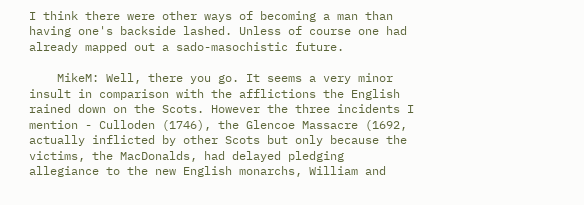I think there were other ways of becoming a man than having one's backside lashed. Unless of course one had already mapped out a sado-masochistic future.

    MikeM: Well, there you go. It seems a very minor insult in comparison with the afflictions the English rained down on the Scots. However the three incidents I mention - Culloden (1746), the Glencoe Massacre (1692, actually inflicted by other Scots but only because the victims, the MacDonalds, had delayed pledging allegiance to the new English monarchs, William and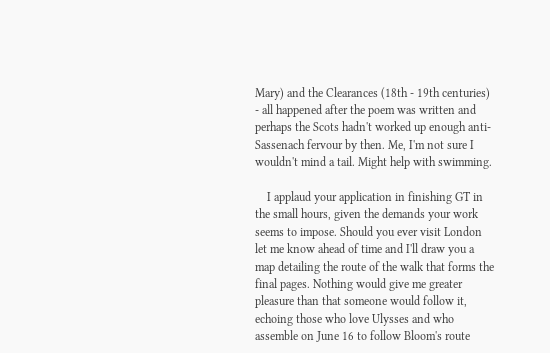Mary) and the Clearances (18th - 19th centuries) - all happened after the poem was written and perhaps the Scots hadn't worked up enough anti-Sassenach fervour by then. Me, I'm not sure I wouldn't mind a tail. Might help with swimming.

    I applaud your application in finishing GT in the small hours, given the demands your work seems to impose. Should you ever visit London let me know ahead of time and I'll draw you a map detailing the route of the walk that forms the final pages. Nothing would give me greater pleasure than that someone would follow it, echoing those who love Ulysses and who assemble on June 16 to follow Bloom's route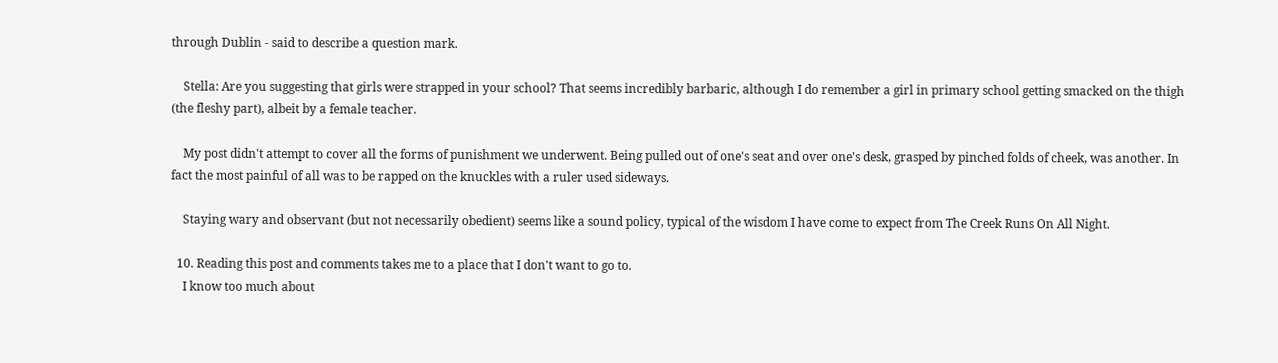through Dublin - said to describe a question mark.

    Stella: Are you suggesting that girls were strapped in your school? That seems incredibly barbaric, although I do remember a girl in primary school getting smacked on the thigh (the fleshy part), albeit by a female teacher.

    My post didn't attempt to cover all the forms of punishment we underwent. Being pulled out of one's seat and over one's desk, grasped by pinched folds of cheek, was another. In fact the most painful of all was to be rapped on the knuckles with a ruler used sideways.

    Staying wary and observant (but not necessarily obedient) seems like a sound policy, typical of the wisdom I have come to expect from The Creek Runs On All Night.

  10. Reading this post and comments takes me to a place that I don't want to go to.
    I know too much about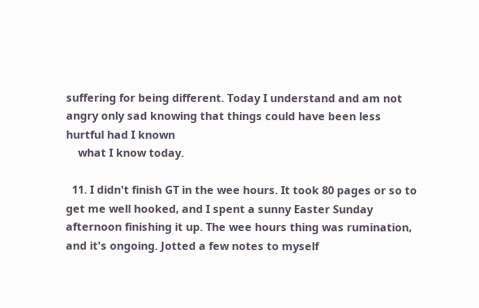suffering for being different. Today I understand and am not angry only sad knowing that things could have been less hurtful had I known
    what I know today.

  11. I didn't finish GT in the wee hours. It took 80 pages or so to get me well hooked, and I spent a sunny Easter Sunday afternoon finishing it up. The wee hours thing was rumination, and it's ongoing. Jotted a few notes to myself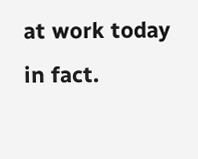at work today in fact.